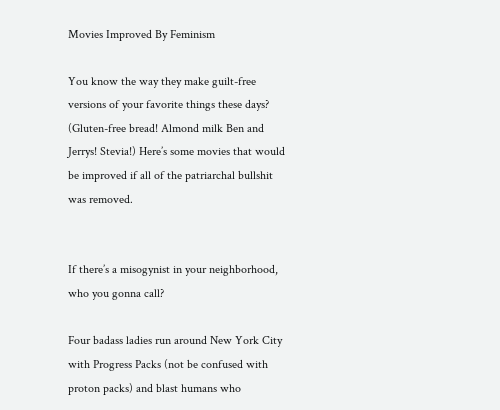Movies Improved By Feminism

You know the way they make guilt-free versions of your favorite things these days? (Gluten-free bread! Almond milk Ben and Jerrys! Stevia!) Here’s some movies that would be improved if all of the patriarchal bullshit was removed.


If there’s a misogynist in your neighborhood, who you gonna call?

Four badass ladies run around New York City with Progress Packs (not be confused with proton packs) and blast humans who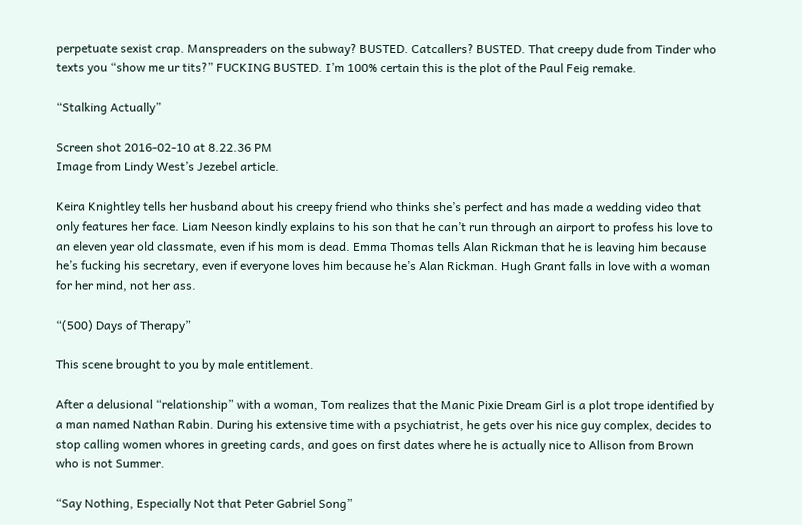perpetuate sexist crap. Manspreaders on the subway? BUSTED. Catcallers? BUSTED. That creepy dude from Tinder who texts you “show me ur tits?” FUCKING BUSTED. I’m 100% certain this is the plot of the Paul Feig remake.

“Stalking Actually”

Screen shot 2016-02-10 at 8.22.36 PM
Image from Lindy West’s Jezebel article.

Keira Knightley tells her husband about his creepy friend who thinks she’s perfect and has made a wedding video that only features her face. Liam Neeson kindly explains to his son that he can’t run through an airport to profess his love to an eleven year old classmate, even if his mom is dead. Emma Thomas tells Alan Rickman that he is leaving him because he’s fucking his secretary, even if everyone loves him because he’s Alan Rickman. Hugh Grant falls in love with a woman for her mind, not her ass.

“(500) Days of Therapy”

This scene brought to you by male entitlement.

After a delusional “relationship” with a woman, Tom realizes that the Manic Pixie Dream Girl is a plot trope identified by a man named Nathan Rabin. During his extensive time with a psychiatrist, he gets over his nice guy complex, decides to stop calling women whores in greeting cards, and goes on first dates where he is actually nice to Allison from Brown who is not Summer.

“Say Nothing, Especially Not that Peter Gabriel Song”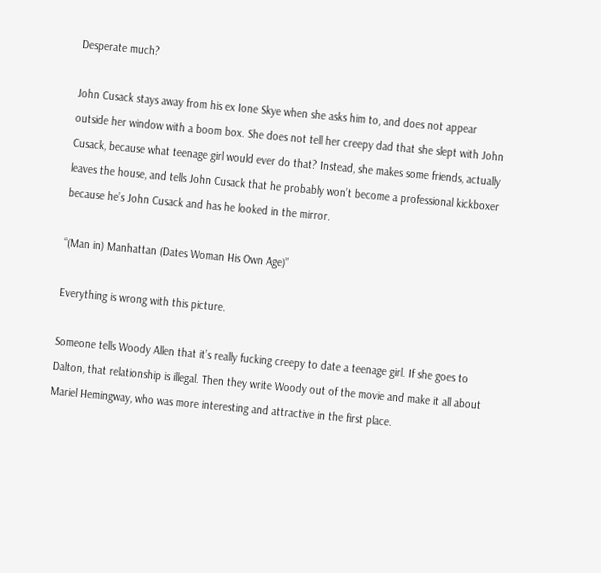Desperate much?

John Cusack stays away from his ex Ione Skye when she asks him to, and does not appear outside her window with a boom box. She does not tell her creepy dad that she slept with John Cusack, because what teenage girl would ever do that? Instead, she makes some friends, actually leaves the house, and tells John Cusack that he probably won’t become a professional kickboxer because he’s John Cusack and has he looked in the mirror.

“(Man in) Manhattan (Dates Woman His Own Age)”

Everything is wrong with this picture.

Someone tells Woody Allen that it’s really fucking creepy to date a teenage girl. If she goes to Dalton, that relationship is illegal. Then they write Woody out of the movie and make it all about Mariel Hemingway, who was more interesting and attractive in the first place.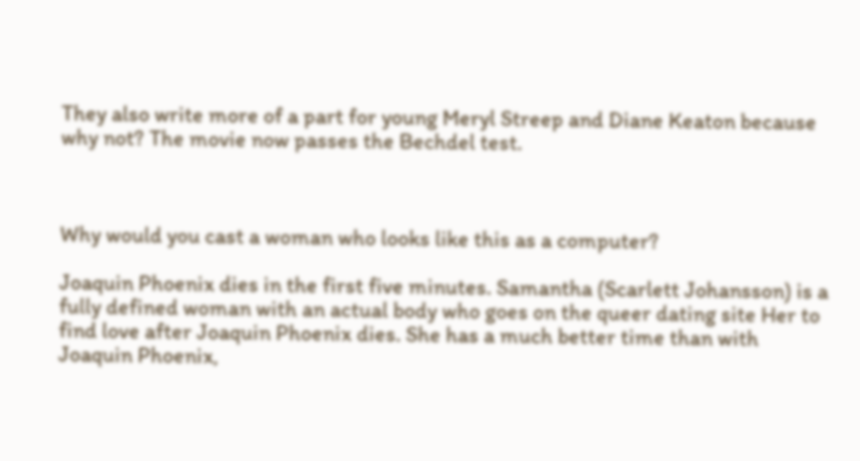They also write more of a part for young Meryl Streep and Diane Keaton because why not? The movie now passes the Bechdel test.



Why would you cast a woman who looks like this as a computer?

Joaquin Phoenix dies in the first five minutes. Samantha (Scarlett Johansson) is a fully defined woman with an actual body who goes on the queer dating site Her to find love after Joaquin Phoenix dies. She has a much better time than with Joaquin Phoenix,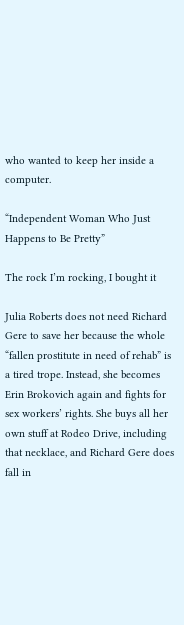who wanted to keep her inside a computer.

“Independent Woman Who Just Happens to Be Pretty”

The rock I’m rocking, I bought it

Julia Roberts does not need Richard Gere to save her because the whole “fallen prostitute in need of rehab” is a tired trope. Instead, she becomes Erin Brokovich again and fights for sex workers’ rights. She buys all her own stuff at Rodeo Drive, including that necklace, and Richard Gere does fall in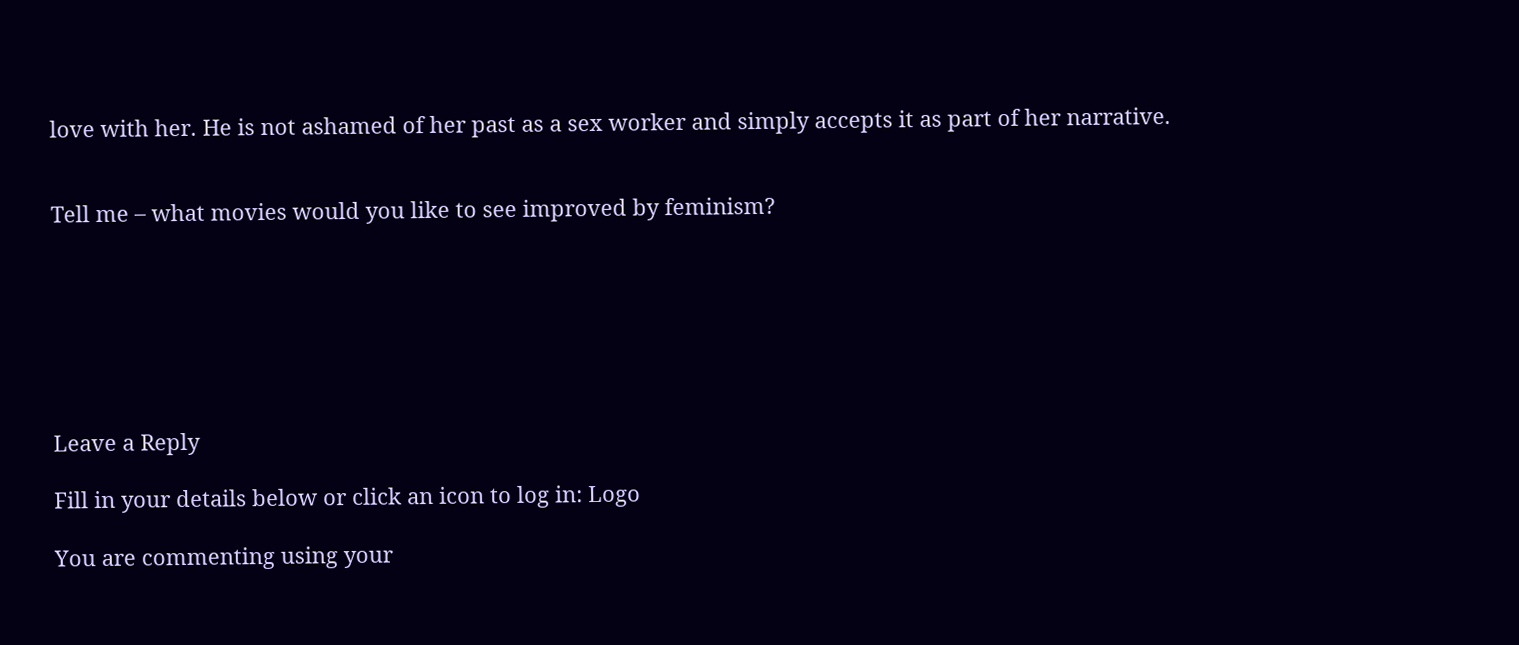love with her. He is not ashamed of her past as a sex worker and simply accepts it as part of her narrative.


Tell me – what movies would you like to see improved by feminism?







Leave a Reply

Fill in your details below or click an icon to log in: Logo

You are commenting using your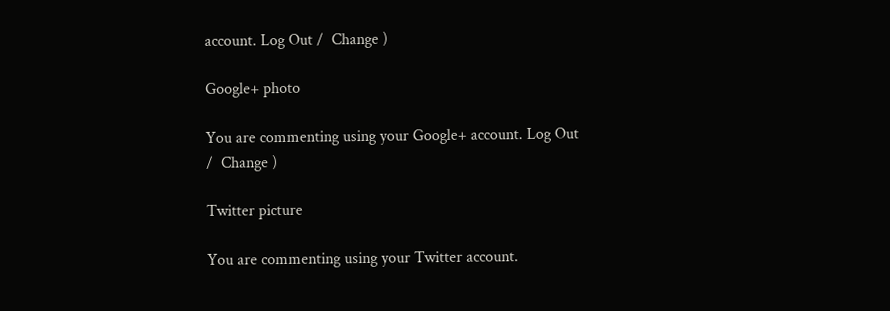account. Log Out /  Change )

Google+ photo

You are commenting using your Google+ account. Log Out /  Change )

Twitter picture

You are commenting using your Twitter account.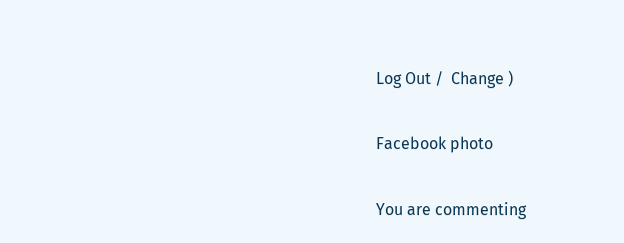Log Out /  Change )

Facebook photo

You are commenting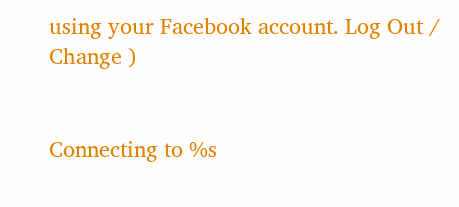using your Facebook account. Log Out /  Change )


Connecting to %s